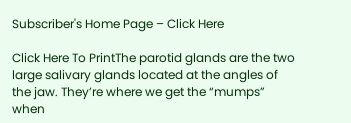Subscriber's Home Page – Click Here

Click Here To PrintThe parotid glands are the two large salivary glands located at the angles of the jaw. They’re where we get the “mumps” when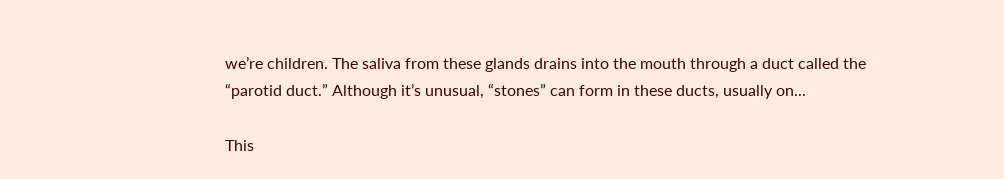we’re children. The saliva from these glands drains into the mouth through a duct called the “parotid duct.” Although it’s unusual, “stones” can form in these ducts, usually on...

This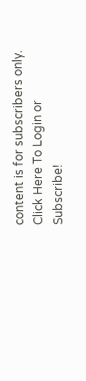content is for subscribers only.
Click Here To Login or Subscribe!